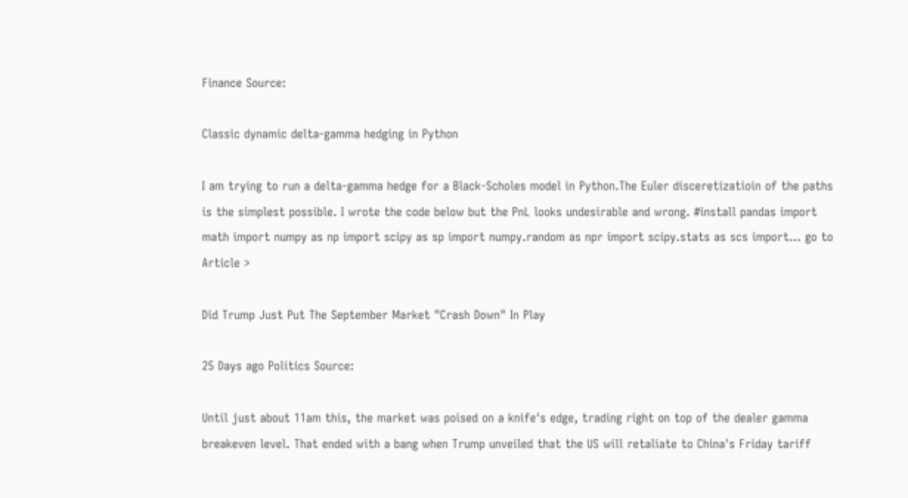Finance Source:

Classic dynamic delta-gamma hedging in Python

I am trying to run a delta-gamma hedge for a Black-Scholes model in Python.The Euler disceretizatioin of the paths is the simplest possible. I wrote the code below but the PnL looks undesirable and wrong. #install pandas import math import numpy as np import scipy as sp import numpy.random as npr import scipy.stats as scs import... go to Article >

Did Trump Just Put The September Market "Crash Down" In Play

25 Days ago Politics Source:

Until just about 11am this, the market was poised on a knife's edge, trading right on top of the dealer gamma breakeven level. That ended with a bang when Trump unveiled that the US will retaliate to China's Friday tariff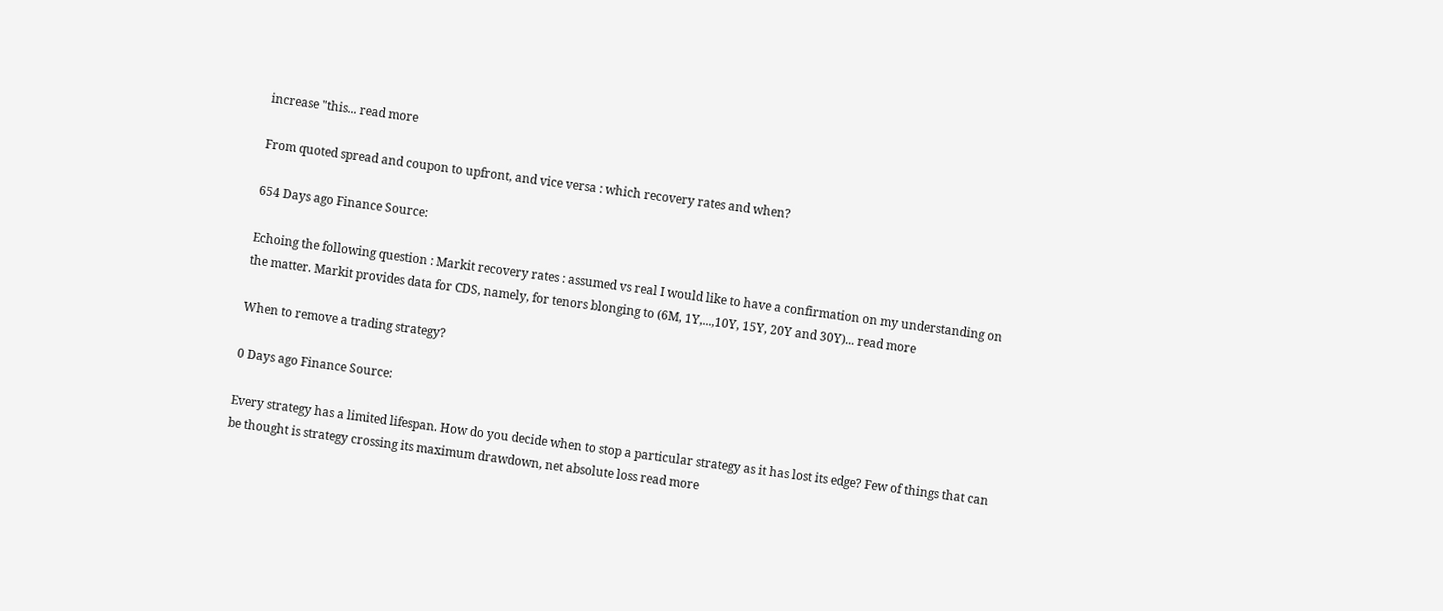increase "this... read more

From quoted spread and coupon to upfront, and vice versa : which recovery rates and when?

654 Days ago Finance Source:

Echoing the following question : Markit recovery rates : assumed vs real I would like to have a confirmation on my understanding on the matter. Markit provides data for CDS, namely, for tenors blonging to (6M, 1Y,...,10Y, 15Y, 20Y and 30Y)... read more

When to remove a trading strategy?

0 Days ago Finance Source:

Every strategy has a limited lifespan. How do you decide when to stop a particular strategy as it has lost its edge? Few of things that can be thought is strategy crossing its maximum drawdown, net absolute loss read more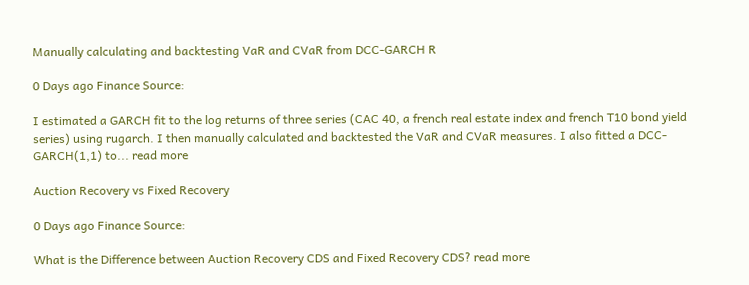Manually calculating and backtesting VaR and CVaR from DCC-GARCH R

0 Days ago Finance Source:

I estimated a GARCH fit to the log returns of three series (CAC 40, a french real estate index and french T10 bond yield series) using rugarch. I then manually calculated and backtested the VaR and CVaR measures. I also fitted a DCC-GARCH(1,1) to... read more

Auction Recovery vs Fixed Recovery

0 Days ago Finance Source:

What is the Difference between Auction Recovery CDS and Fixed Recovery CDS? read more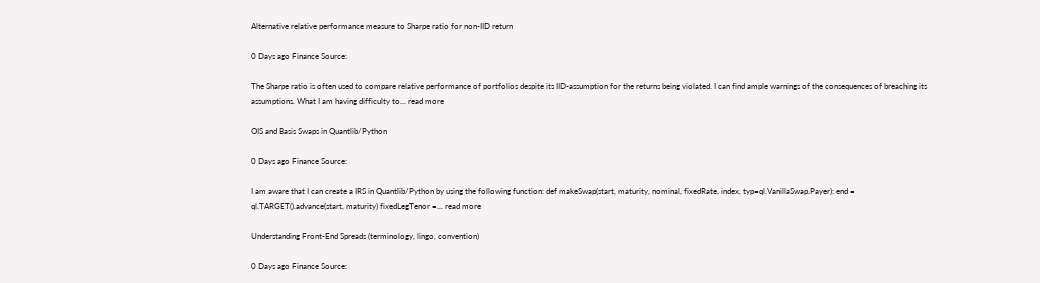Alternative relative performance measure to Sharpe ratio for non-IID return

0 Days ago Finance Source:

The Sharpe ratio is often used to compare relative performance of portfolios despite its IID-assumption for the returns being violated. I can find ample warnings of the consequences of breaching its assumptions. What I am having difficulty to... read more

OIS and Basis Swaps in Quantlib/Python

0 Days ago Finance Source:

I am aware that I can create a IRS in Quantlib/Python by using the following function: def makeSwap(start, maturity, nominal, fixedRate, index, typ=ql.VanillaSwap.Payer): end = ql.TARGET().advance(start, maturity) fixedLegTenor =... read more

Understanding Front-End Spreads (terminology, lingo, convention)

0 Days ago Finance Source: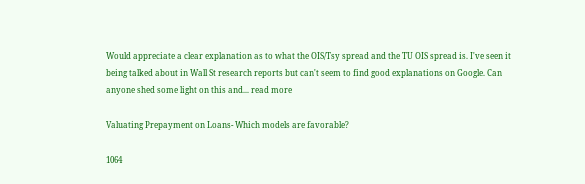Would appreciate a clear explanation as to what the OIS/Tsy spread and the TU OIS spread is. I've seen it being talked about in Wall St research reports but can't seem to find good explanations on Google. Can anyone shed some light on this and... read more

Valuating Prepayment on Loans- Which models are favorable?

1064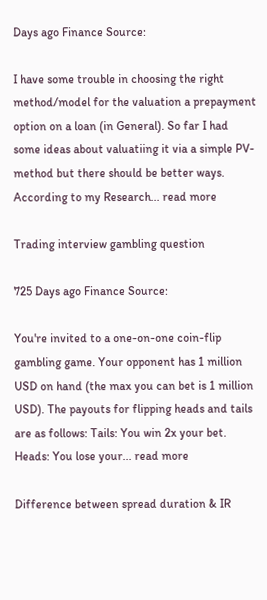Days ago Finance Source:

I have some trouble in choosing the right method/model for the valuation a prepayment option on a loan (in General). So far I had some ideas about valuatiing it via a simple PV-method but there should be better ways. According to my Research... read more

Trading interview gambling question

725 Days ago Finance Source:

You're invited to a one-on-one coin-flip gambling game. Your opponent has 1 million USD on hand (the max you can bet is 1 million USD). The payouts for flipping heads and tails are as follows: Tails: You win 2x your bet. Heads: You lose your... read more

Difference between spread duration & IR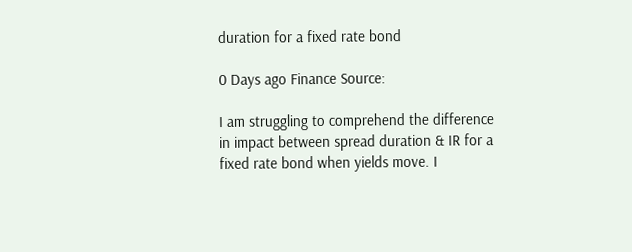duration for a fixed rate bond

0 Days ago Finance Source:

I am struggling to comprehend the difference in impact between spread duration & IR for a fixed rate bond when yields move. I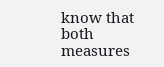know that both measures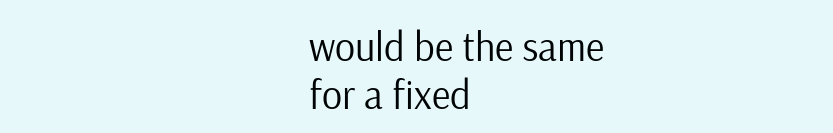would be the same for a fixed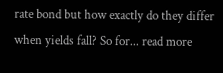rate bond but how exactly do they differ when yields fall? So for... read more